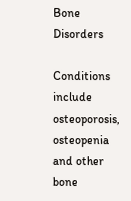Bone Disorders

Conditions include osteoporosis, osteopenia and other bone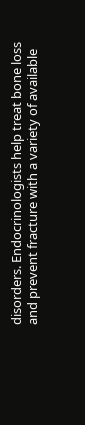disorders. Endocrinologists help treat bone loss and prevent fracture with a variety of available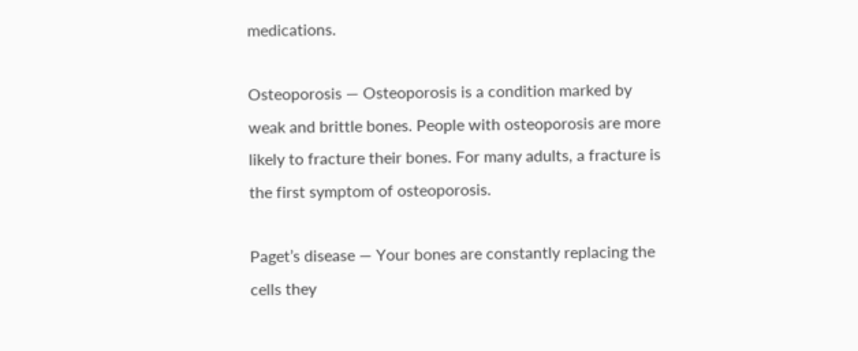medications.

Osteoporosis — Osteoporosis is a condition marked by weak and brittle bones. People with osteoporosis are more likely to fracture their bones. For many adults, a fracture is the first symptom of osteoporosis.

Paget’s disease — Your bones are constantly replacing the cells they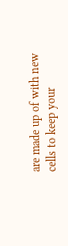are made up of with new cells to keep your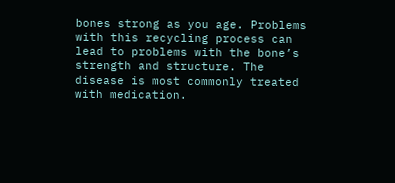bones strong as you age. Problems with this recycling process can lead to problems with the bone’s strength and structure. The disease is most commonly treated with medication.